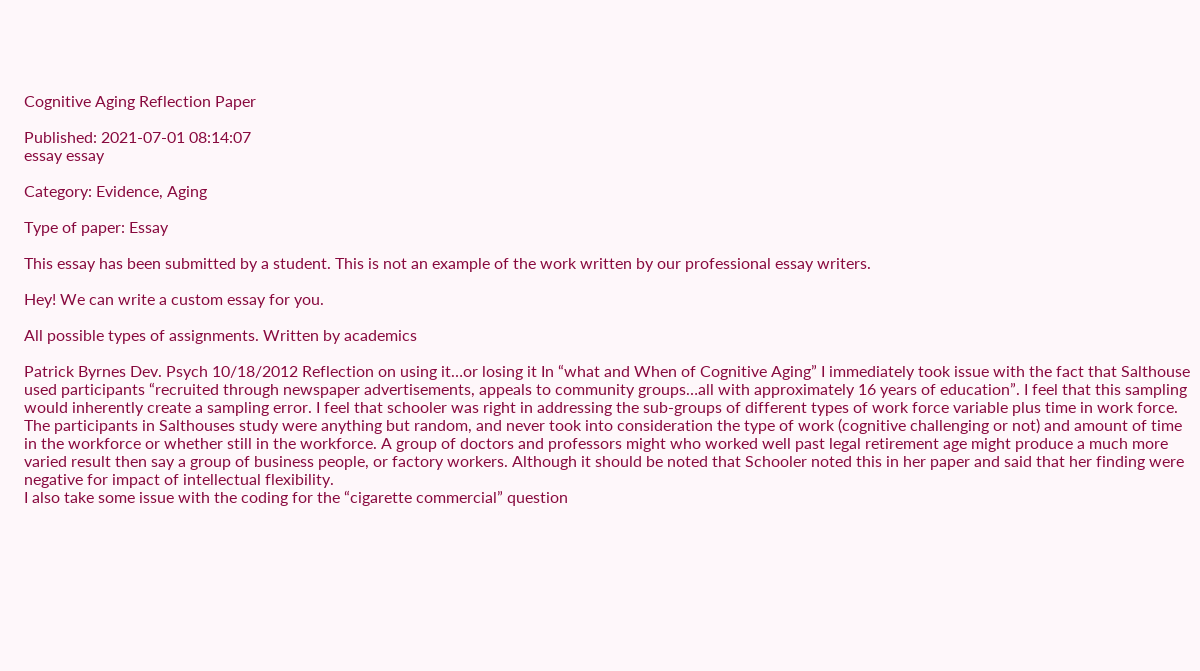Cognitive Aging Reflection Paper

Published: 2021-07-01 08:14:07
essay essay

Category: Evidence, Aging

Type of paper: Essay

This essay has been submitted by a student. This is not an example of the work written by our professional essay writers.

Hey! We can write a custom essay for you.

All possible types of assignments. Written by academics

Patrick Byrnes Dev. Psych 10/18/2012 Reflection on using it…or losing it In “what and When of Cognitive Aging” I immediately took issue with the fact that Salthouse used participants “recruited through newspaper advertisements, appeals to community groups…all with approximately 16 years of education”. I feel that this sampling would inherently create a sampling error. I feel that schooler was right in addressing the sub-groups of different types of work force variable plus time in work force.
The participants in Salthouses study were anything but random, and never took into consideration the type of work (cognitive challenging or not) and amount of time in the workforce or whether still in the workforce. A group of doctors and professors might who worked well past legal retirement age might produce a much more varied result then say a group of business people, or factory workers. Although it should be noted that Schooler noted this in her paper and said that her finding were negative for impact of intellectual flexibility.
I also take some issue with the coding for the “cigarette commercial” question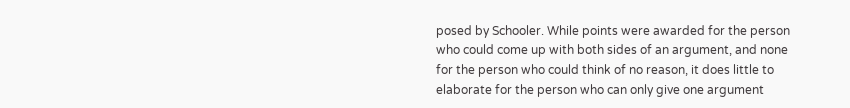posed by Schooler. While points were awarded for the person who could come up with both sides of an argument, and none for the person who could think of no reason, it does little to elaborate for the person who can only give one argument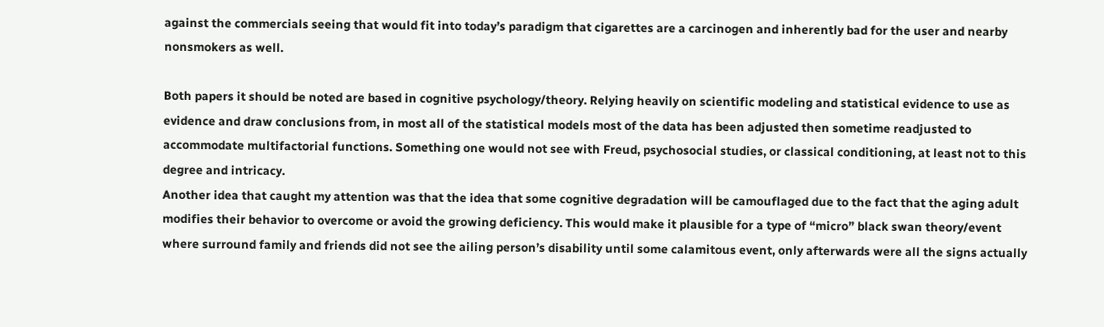against the commercials seeing that would fit into today’s paradigm that cigarettes are a carcinogen and inherently bad for the user and nearby nonsmokers as well.

Both papers it should be noted are based in cognitive psychology/theory. Relying heavily on scientific modeling and statistical evidence to use as evidence and draw conclusions from, in most all of the statistical models most of the data has been adjusted then sometime readjusted to accommodate multifactorial functions. Something one would not see with Freud, psychosocial studies, or classical conditioning, at least not to this degree and intricacy.
Another idea that caught my attention was that the idea that some cognitive degradation will be camouflaged due to the fact that the aging adult modifies their behavior to overcome or avoid the growing deficiency. This would make it plausible for a type of “micro” black swan theory/event where surround family and friends did not see the ailing person’s disability until some calamitous event, only afterwards were all the signs actually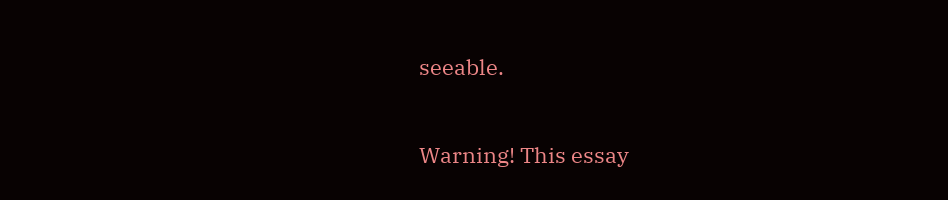seeable.

Warning! This essay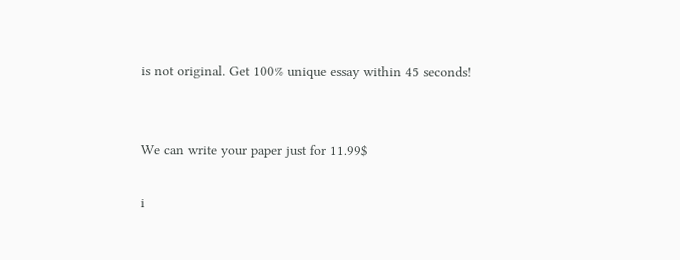is not original. Get 100% unique essay within 45 seconds!


We can write your paper just for 11.99$

i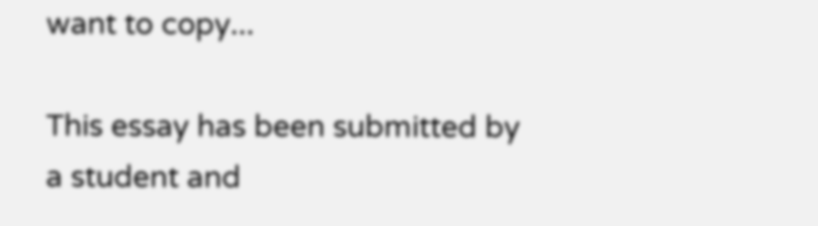want to copy...

This essay has been submitted by a student and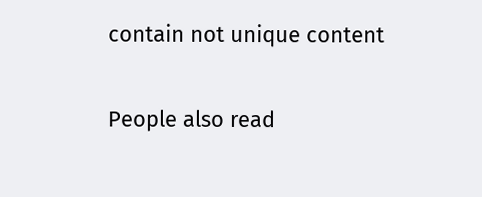contain not unique content

People also read